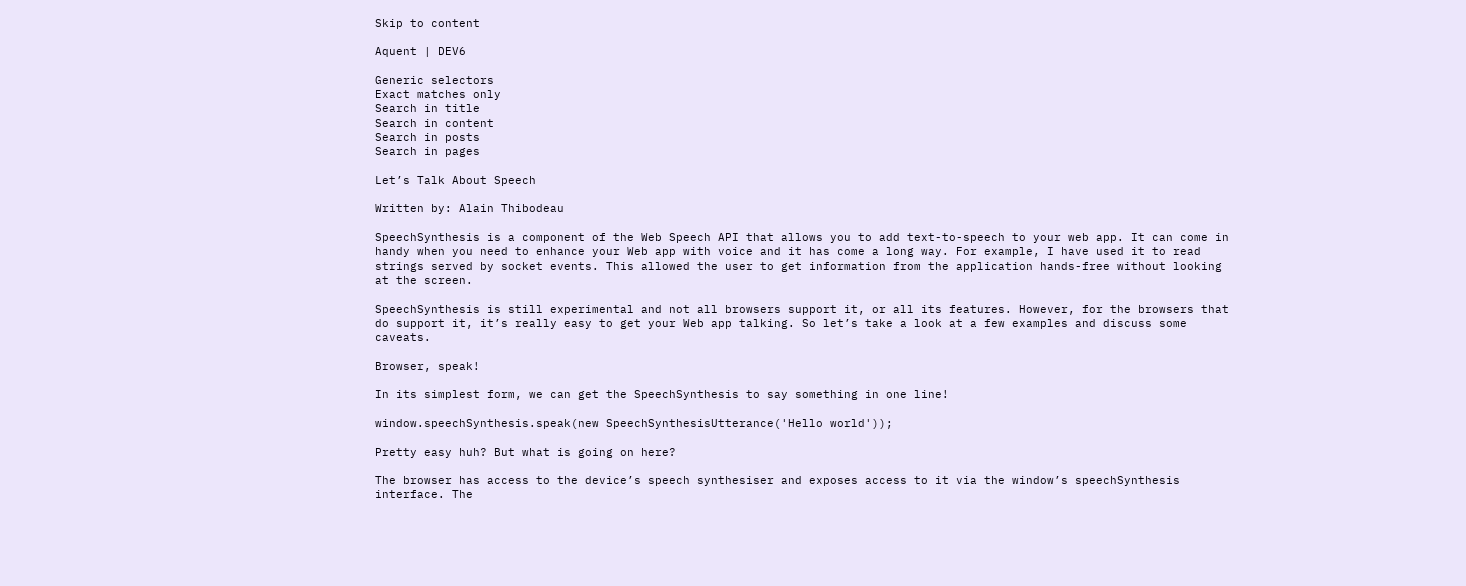Skip to content

Aquent | DEV6

Generic selectors
Exact matches only
Search in title
Search in content
Search in posts
Search in pages

Let’s Talk About Speech

Written by: Alain Thibodeau

SpeechSynthesis is a component of the Web Speech API that allows you to add text-to-speech to your web app. It can come in handy when you need to enhance your Web app with voice and it has come a long way. For example, I have used it to read strings served by socket events. This allowed the user to get information from the application hands-free without looking at the screen.

SpeechSynthesis is still experimental and not all browsers support it, or all its features. However, for the browsers that do support it, it’s really easy to get your Web app talking. So let’s take a look at a few examples and discuss some caveats.

Browser, speak!

In its simplest form, we can get the SpeechSynthesis to say something in one line!

window.speechSynthesis.speak(new SpeechSynthesisUtterance('Hello world'));

Pretty easy huh? But what is going on here?

The browser has access to the device’s speech synthesiser and exposes access to it via the window’s speechSynthesis interface. The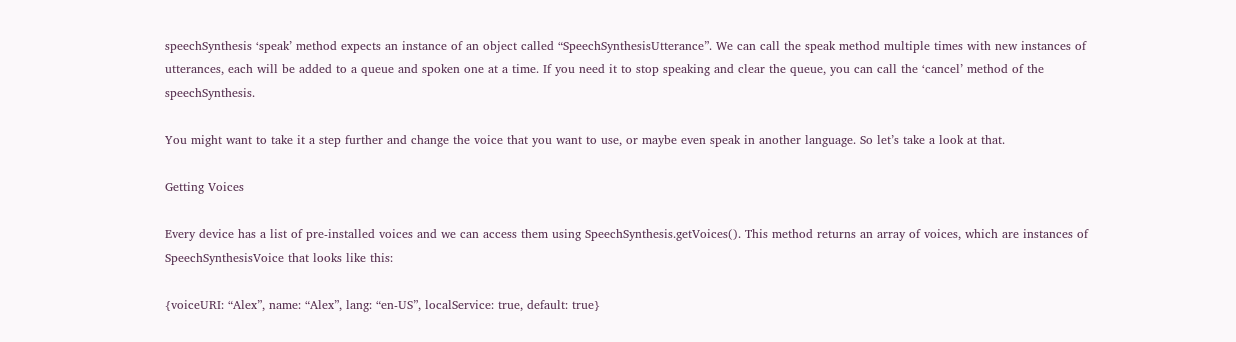speechSynthesis ‘speak’ method expects an instance of an object called “SpeechSynthesisUtterance”. We can call the speak method multiple times with new instances of utterances, each will be added to a queue and spoken one at a time. If you need it to stop speaking and clear the queue, you can call the ‘cancel’ method of the speechSynthesis.

You might want to take it a step further and change the voice that you want to use, or maybe even speak in another language. So let’s take a look at that.

Getting Voices

Every device has a list of pre-installed voices and we can access them using SpeechSynthesis.getVoices(). This method returns an array of voices, which are instances of SpeechSynthesisVoice that looks like this:

{voiceURI: “Alex”, name: “Alex”, lang: “en-US”, localService: true, default: true}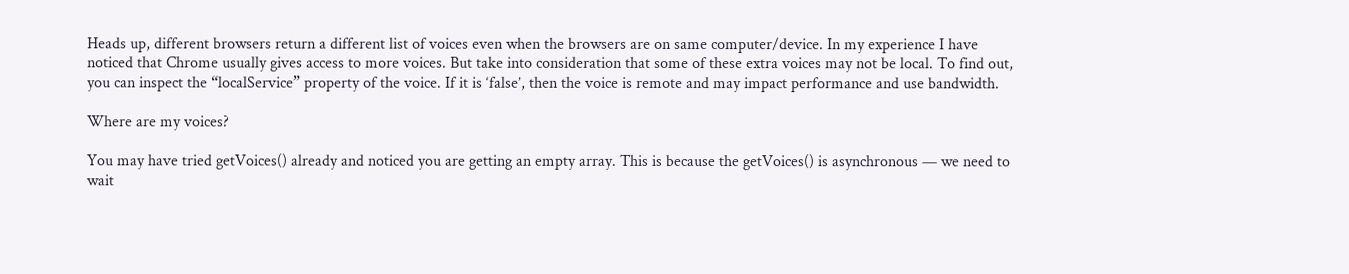Heads up, different browsers return a different list of voices even when the browsers are on same computer/device. In my experience I have noticed that Chrome usually gives access to more voices. But take into consideration that some of these extra voices may not be local. To find out, you can inspect the “localService” property of the voice. If it is ‘false’, then the voice is remote and may impact performance and use bandwidth.

Where are my voices?

You may have tried getVoices() already and noticed you are getting an empty array. This is because the getVoices() is asynchronous — we need to wait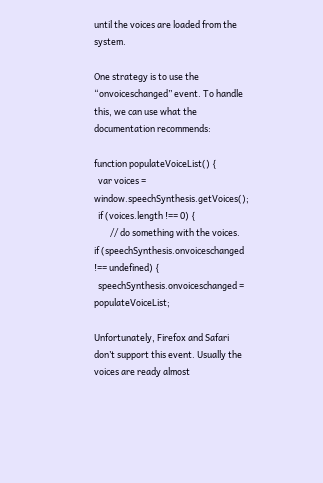until the voices are loaded from the system.

One strategy is to use the “onvoiceschanged” event. To handle this, we can use what the documentation recommends:

function populateVoiceList() {
  var voices = window.speechSynthesis.getVoices();
  if (voices.length !== 0) {
        // do something with the voices.
if (speechSynthesis.onvoiceschanged !== undefined) {
  speechSynthesis.onvoiceschanged = populateVoiceList;

Unfortunately, Firefox and Safari don’t support this event. Usually the voices are ready almost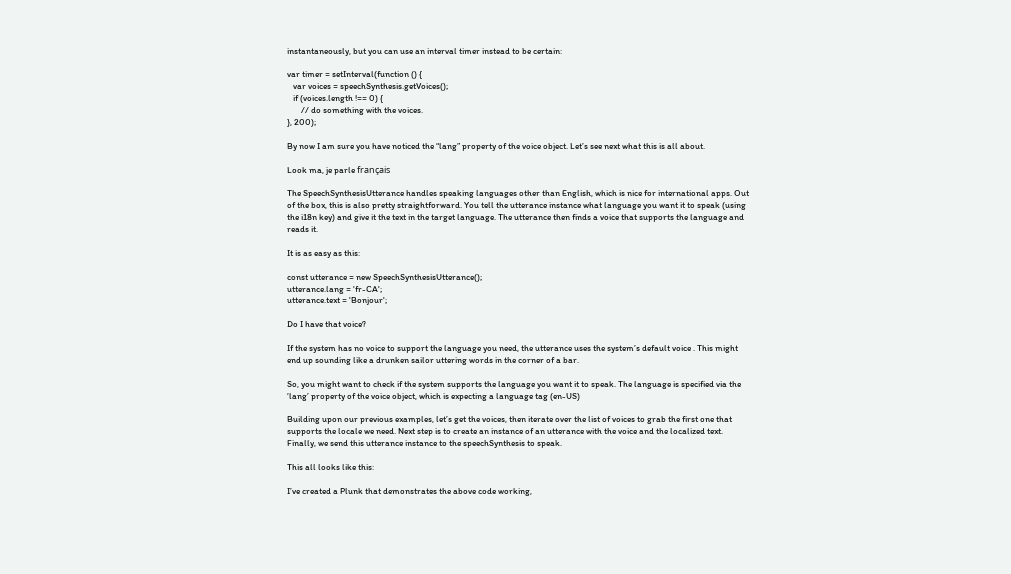instantaneously, but you can use an interval timer instead to be certain:

var timer = setInterval(function () {
   var voices = speechSynthesis.getVoices();
   if (voices.length !== 0) {
       // do something with the voices.
}, 200);

By now I am sure you have noticed the “lang” property of the voice object. Let’s see next what this is all about.

Look ma, je parle français

The SpeechSynthesisUtterance handles speaking languages other than English, which is nice for international apps. Out of the box, this is also pretty straightforward. You tell the utterance instance what language you want it to speak (using the i18n key) and give it the text in the target language. The utterance then finds a voice that supports the language and reads it.

It is as easy as this:

const utterance = new SpeechSynthesisUtterance();
utterance.lang = 'fr-CA';
utterance.text = 'Bonjour';

Do I have that voice?

If the system has no voice to support the language you need, the utterance uses the system’s default voice . This might end up sounding like a drunken sailor uttering words in the corner of a bar.

So, you might want to check if the system supports the language you want it to speak. The language is specified via the ‘lang’ property of the voice object, which is expecting a language tag (en-US)

Building upon our previous examples, let’s get the voices, then iterate over the list of voices to grab the first one that supports the locale we need. Next step is to create an instance of an utterance with the voice and the localized text. Finally, we send this utterance instance to the speechSynthesis to speak.

This all looks like this:

I’ve created a Plunk that demonstrates the above code working,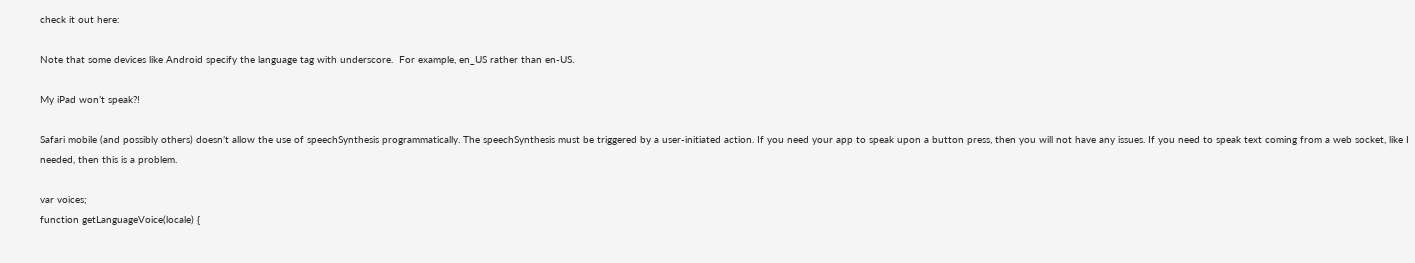check it out here:

Note that some devices like Android specify the language tag with underscore.  For example, en_US rather than en-US.

My iPad won’t speak?!

Safari mobile (and possibly others) doesn’t allow the use of speechSynthesis programmatically. The speechSynthesis must be triggered by a user-initiated action. If you need your app to speak upon a button press, then you will not have any issues. If you need to speak text coming from a web socket, like I needed, then this is a problem.

var voices;
function getLanguageVoice(locale) {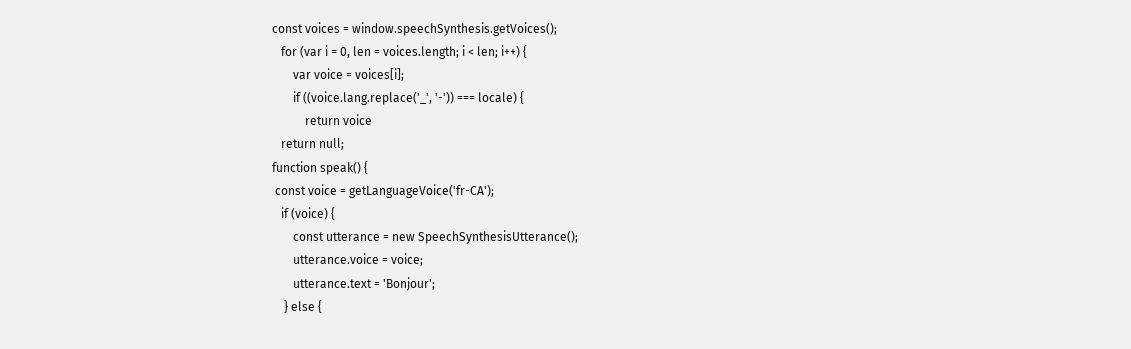const voices = window.speechSynthesis.getVoices();
   for (var i = 0, len = voices.length; i < len; i++) {
       var voice = voices[i];
       if ((voice.lang.replace('_', '-')) === locale) {
           return voice
   return null;
function speak() {
 const voice = getLanguageVoice('fr-CA');
   if (voice) {
       const utterance = new SpeechSynthesisUtterance();
       utterance.voice = voice;
       utterance.text = 'Bonjour';
    } else {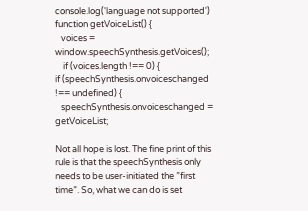console.log('language not supported')
function getVoiceList() {
   voices = window.speechSynthesis.getVoices();
    if (voices.length !== 0) {
if (speechSynthesis.onvoiceschanged !== undefined) {
   speechSynthesis.onvoiceschanged = getVoiceList;

Not all hope is lost. The fine print of this rule is that the speechSynthesis only needs to be user-initiated the ”first time”. So, what we can do is set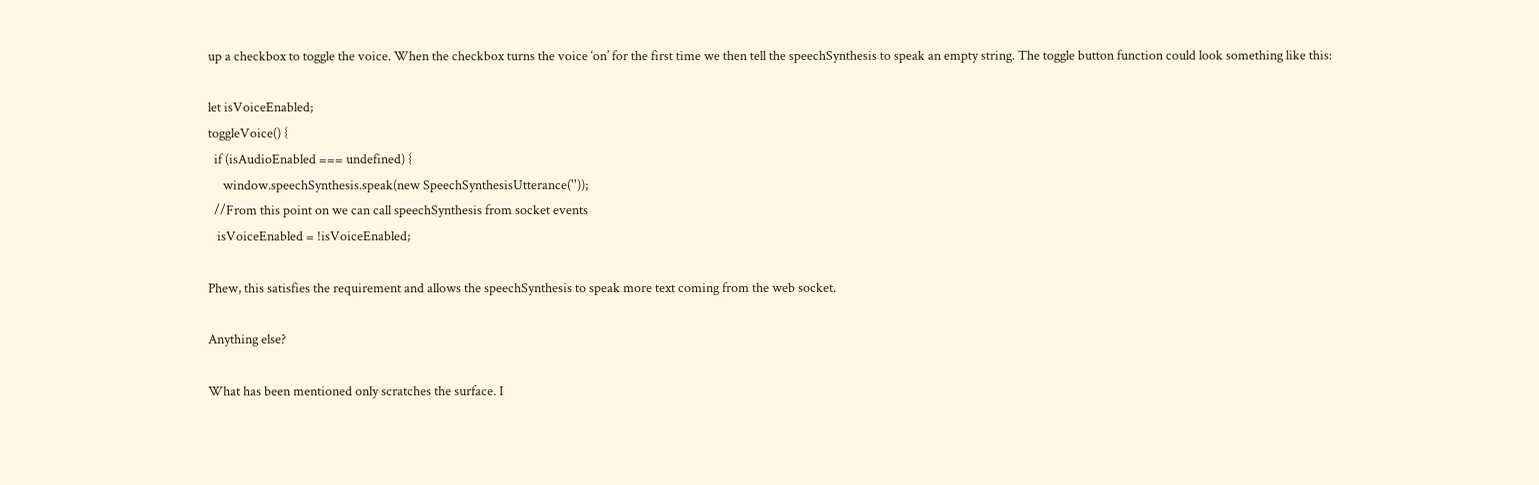up a checkbox to toggle the voice. When the checkbox turns the voice ‘on’ for the first time we then tell the speechSynthesis to speak an empty string. The toggle button function could look something like this:

let isVoiceEnabled;
toggleVoice() {
  if (isAudioEnabled === undefined) {
     window.speechSynthesis.speak(new SpeechSynthesisUtterance(''));
  //From this point on we can call speechSynthesis from socket events
   isVoiceEnabled = !isVoiceEnabled;

Phew, this satisfies the requirement and allows the speechSynthesis to speak more text coming from the web socket.

Anything else?

What has been mentioned only scratches the surface. I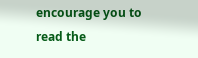encourage you to read the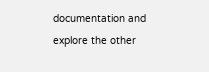documentation and explore the other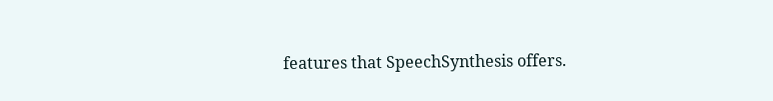features that SpeechSynthesis offers.